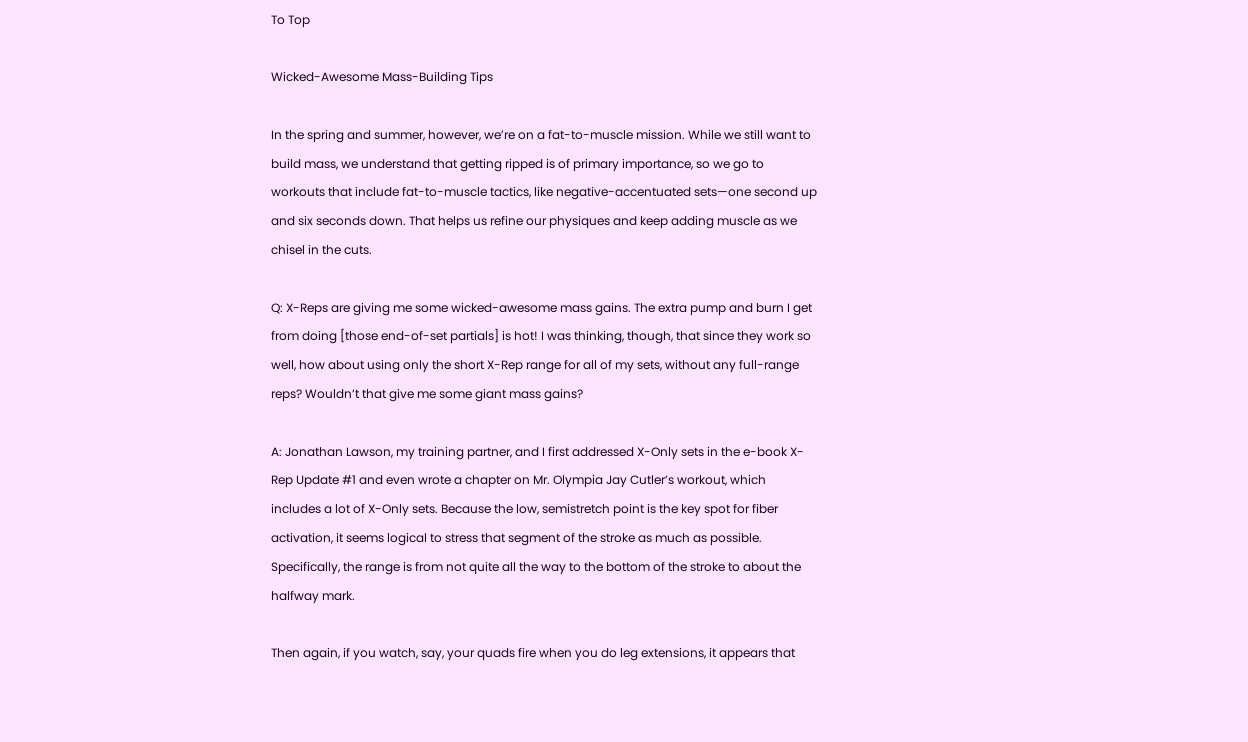To Top

Wicked-Awesome Mass-Building Tips

In the spring and summer, however, we’re on a fat-to-muscle mission. While we still want to build mass, we understand that getting ripped is of primary importance, so we go to workouts that include fat-to-muscle tactics, like negative-accentuated sets—one second up and six seconds down. That helps us refine our physiques and keep adding muscle as we chisel in the cuts.

Q: X-Reps are giving me some wicked-awesome mass gains. The extra pump and burn I get from doing [those end-of-set partials] is hot! I was thinking, though, that since they work so well, how about using only the short X-Rep range for all of my sets, without any full-range reps? Wouldn’t that give me some giant mass gains?

A: Jonathan Lawson, my training partner, and I first addressed X-Only sets in the e-book X-Rep Update #1 and even wrote a chapter on Mr. Olympia Jay Cutler’s workout, which includes a lot of X-Only sets. Because the low, semistretch point is the key spot for fiber activation, it seems logical to stress that segment of the stroke as much as possible. Specifically, the range is from not quite all the way to the bottom of the stroke to about the halfway mark.

Then again, if you watch, say, your quads fire when you do leg extensions, it appears that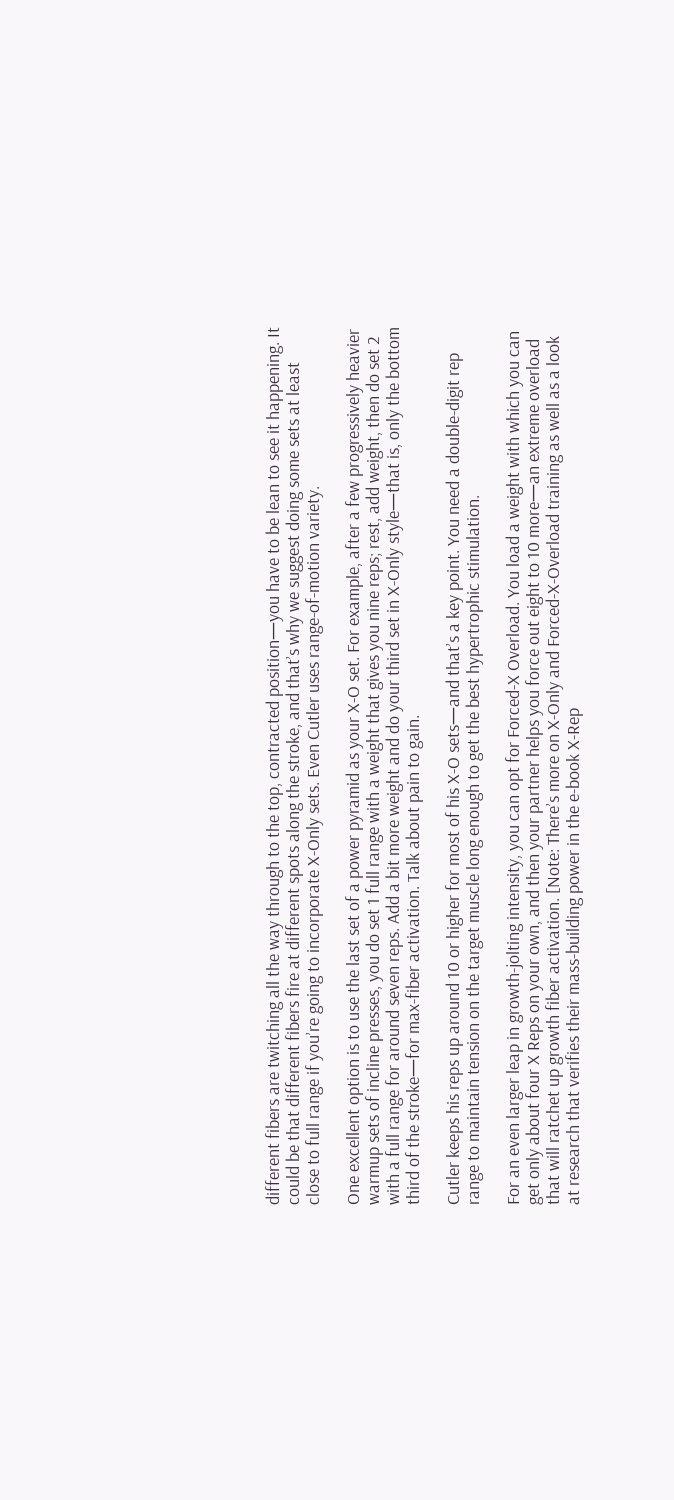different fibers are twitching all the way through to the top, contracted position—you have to be lean to see it happening. It could be that different fibers fire at different spots along the stroke, and that’s why we suggest doing some sets at least close to full range if you’re going to incorporate X-Only sets. Even Cutler uses range-of-motion variety.

One excellent option is to use the last set of a power pyramid as your X-O set. For example, after a few progressively heavier warmup sets of incline presses, you do set 1 full range with a weight that gives you nine reps; rest, add weight, then do set 2 with a full range for around seven reps. Add a bit more weight and do your third set in X-Only style—that is, only the bottom third of the stroke—for max-fiber activation. Talk about pain to gain.

Cutler keeps his reps up around 10 or higher for most of his X-O sets—and that’s a key point. You need a double-digit rep range to maintain tension on the target muscle long enough to get the best hypertrophic stimulation.

For an even larger leap in growth-jolting intensity, you can opt for Forced-X Overload. You load a weight with which you can get only about four X Reps on your own, and then your partner helps you force out eight to 10 more—an extreme overload that will ratchet up growth fiber activation. [Note: There’s more on X-Only and Forced-X-Overload training as well as a look at research that verifies their mass-building power in the e-book X-Rep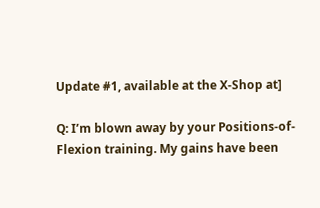Update #1, available at the X-Shop at]

Q: I’m blown away by your Positions-of-Flexion training. My gains have been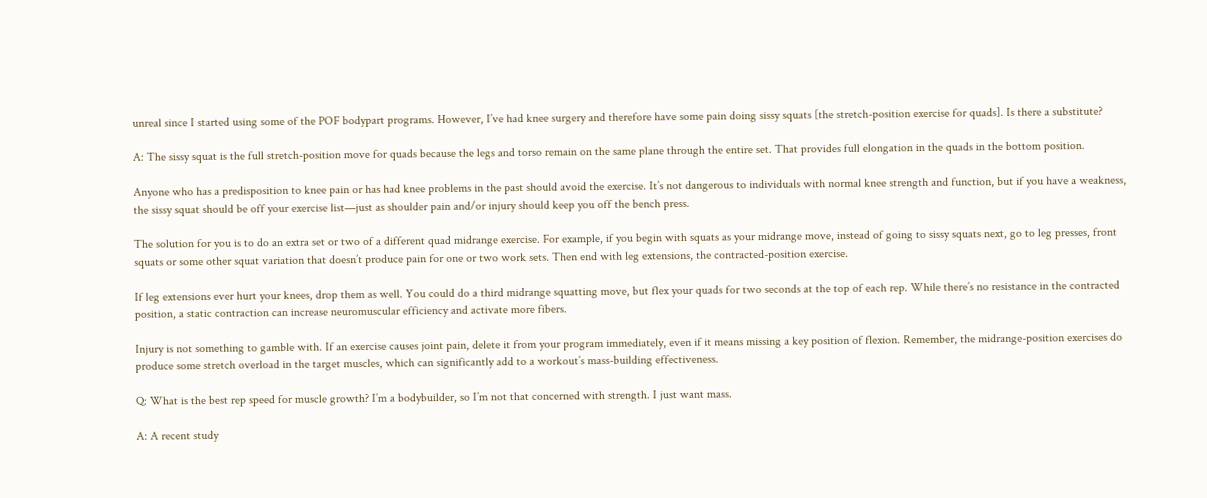unreal since I started using some of the POF bodypart programs. However, I’ve had knee surgery and therefore have some pain doing sissy squats [the stretch-position exercise for quads]. Is there a substitute?

A: The sissy squat is the full stretch-position move for quads because the legs and torso remain on the same plane through the entire set. That provides full elongation in the quads in the bottom position.

Anyone who has a predisposition to knee pain or has had knee problems in the past should avoid the exercise. It’s not dangerous to individuals with normal knee strength and function, but if you have a weakness, the sissy squat should be off your exercise list—just as shoulder pain and/or injury should keep you off the bench press.

The solution for you is to do an extra set or two of a different quad midrange exercise. For example, if you begin with squats as your midrange move, instead of going to sissy squats next, go to leg presses, front squats or some other squat variation that doesn’t produce pain for one or two work sets. Then end with leg extensions, the contracted-position exercise.

If leg extensions ever hurt your knees, drop them as well. You could do a third midrange squatting move, but flex your quads for two seconds at the top of each rep. While there’s no resistance in the contracted position, a static contraction can increase neuromuscular efficiency and activate more fibers.

Injury is not something to gamble with. If an exercise causes joint pain, delete it from your program immediately, even if it means missing a key position of flexion. Remember, the midrange-position exercises do produce some stretch overload in the target muscles, which can significantly add to a workout’s mass-building effectiveness.

Q: What is the best rep speed for muscle growth? I’m a bodybuilder, so I’m not that concerned with strength. I just want mass.

A: A recent study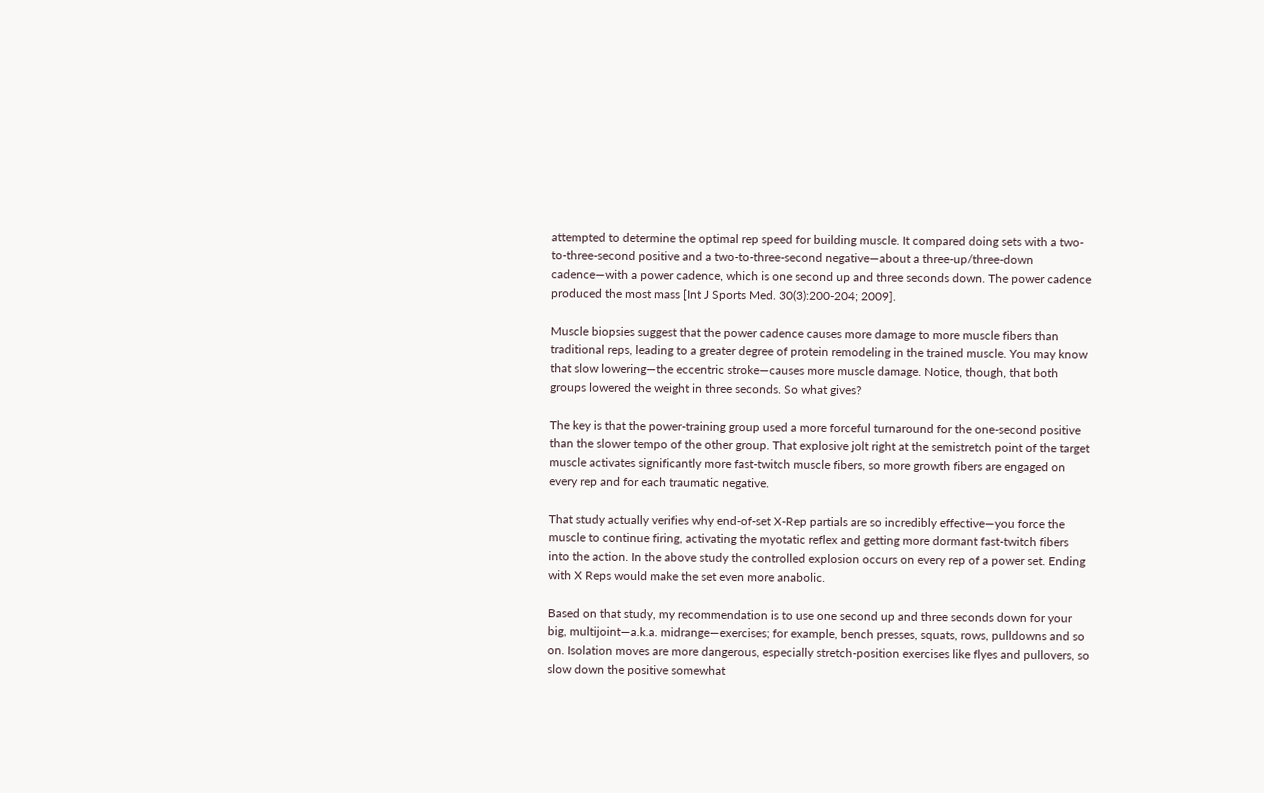attempted to determine the optimal rep speed for building muscle. It compared doing sets with a two-to-three-second positive and a two-to-three-second negative—about a three-up/three-down cadence—with a power cadence, which is one second up and three seconds down. The power cadence produced the most mass [Int J Sports Med. 30(3):200-204; 2009].

Muscle biopsies suggest that the power cadence causes more damage to more muscle fibers than traditional reps, leading to a greater degree of protein remodeling in the trained muscle. You may know that slow lowering—the eccentric stroke—causes more muscle damage. Notice, though, that both groups lowered the weight in three seconds. So what gives?

The key is that the power-training group used a more forceful turnaround for the one-second positive than the slower tempo of the other group. That explosive jolt right at the semistretch point of the target muscle activates significantly more fast-twitch muscle fibers, so more growth fibers are engaged on every rep and for each traumatic negative.

That study actually verifies why end-of-set X-Rep partials are so incredibly effective—you force the muscle to continue firing, activating the myotatic reflex and getting more dormant fast-twitch fibers into the action. In the above study the controlled explosion occurs on every rep of a power set. Ending with X Reps would make the set even more anabolic.

Based on that study, my recommendation is to use one second up and three seconds down for your big, multijoint—a.k.a. midrange—exercises; for example, bench presses, squats, rows, pulldowns and so on. Isolation moves are more dangerous, especially stretch-position exercises like flyes and pullovers, so slow down the positive somewhat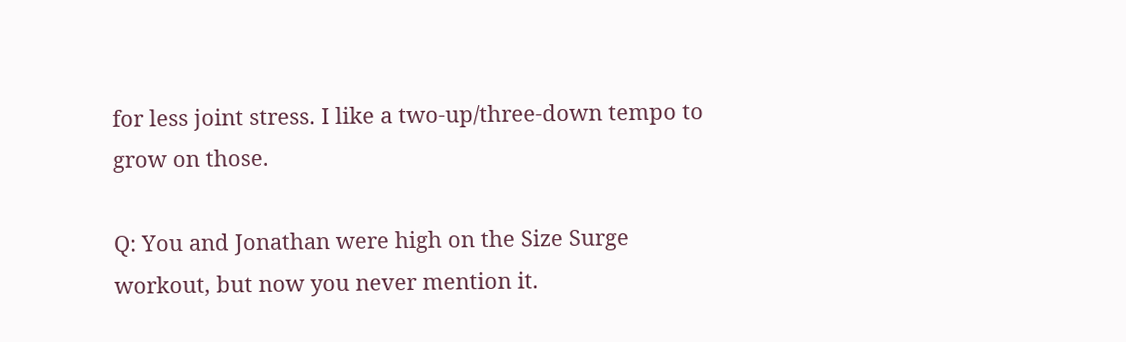for less joint stress. I like a two-up/three-down tempo to grow on those.

Q: You and Jonathan were high on the Size Surge workout, but now you never mention it.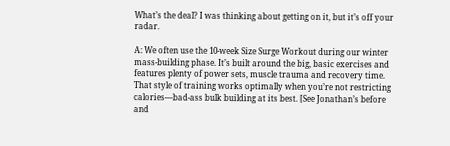What’s the deal? I was thinking about getting on it, but it’s off your radar.

A: We often use the 10-week Size Surge Workout during our winter mass-building phase. It’s built around the big, basic exercises and features plenty of power sets, muscle trauma and recovery time. That style of training works optimally when you’re not restricting calories—bad-ass bulk building at its best. [See Jonathan’s before and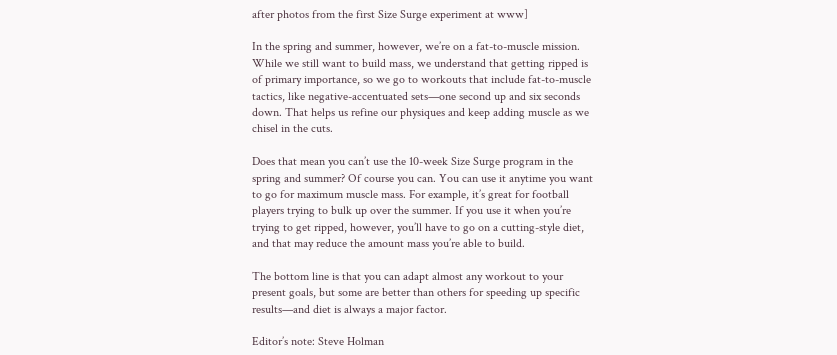after photos from the first Size Surge experiment at www]

In the spring and summer, however, we’re on a fat-to-muscle mission. While we still want to build mass, we understand that getting ripped is of primary importance, so we go to workouts that include fat-to-muscle tactics, like negative-accentuated sets—one second up and six seconds down. That helps us refine our physiques and keep adding muscle as we chisel in the cuts.

Does that mean you can’t use the 10-week Size Surge program in the spring and summer? Of course you can. You can use it anytime you want to go for maximum muscle mass. For example, it’s great for football players trying to bulk up over the summer. If you use it when you’re trying to get ripped, however, you’ll have to go on a cutting-style diet, and that may reduce the amount mass you’re able to build.

The bottom line is that you can adapt almost any workout to your present goals, but some are better than others for speeding up specific results—and diet is always a major factor.

Editor’s note: Steve Holman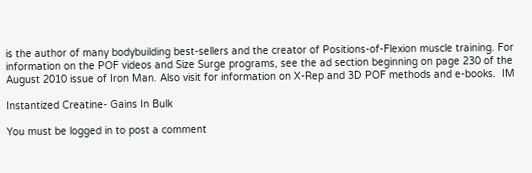is the author of many bodybuilding best-sellers and the creator of Positions-of-Flexion muscle training. For information on the POF videos and Size Surge programs, see the ad section beginning on page 230 of the August 2010 issue of Iron Man. Also visit for information on X-Rep and 3D POF methods and e-books.  IM

Instantized Creatine- Gains In Bulk

You must be logged in to post a comment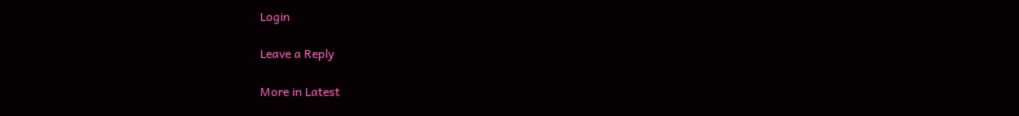Login

Leave a Reply

More in Latest